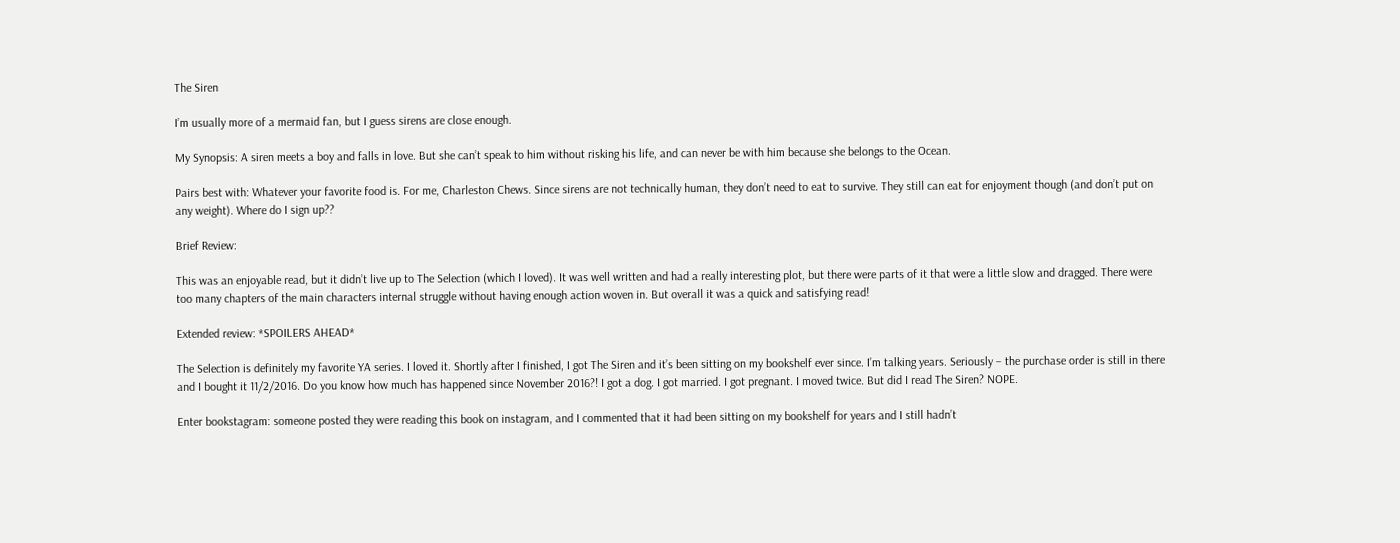The Siren

I’m usually more of a mermaid fan, but I guess sirens are close enough.

My Synopsis: A siren meets a boy and falls in love. But she can’t speak to him without risking his life, and can never be with him because she belongs to the Ocean.

Pairs best with: Whatever your favorite food is. For me, Charleston Chews. Since sirens are not technically human, they don’t need to eat to survive. They still can eat for enjoyment though (and don’t put on any weight). Where do I sign up??

Brief Review:

This was an enjoyable read, but it didn’t live up to The Selection (which I loved). It was well written and had a really interesting plot, but there were parts of it that were a little slow and dragged. There were too many chapters of the main characters internal struggle without having enough action woven in. But overall it was a quick and satisfying read!

Extended review: *SPOILERS AHEAD*

The Selection is definitely my favorite YA series. I loved it. Shortly after I finished, I got The Siren and it’s been sitting on my bookshelf ever since. I’m talking years. Seriously – the purchase order is still in there and I bought it 11/2/2016. Do you know how much has happened since November 2016?! I got a dog. I got married. I got pregnant. I moved twice. But did I read The Siren? NOPE.

Enter bookstagram: someone posted they were reading this book on instagram, and I commented that it had been sitting on my bookshelf for years and I still hadn’t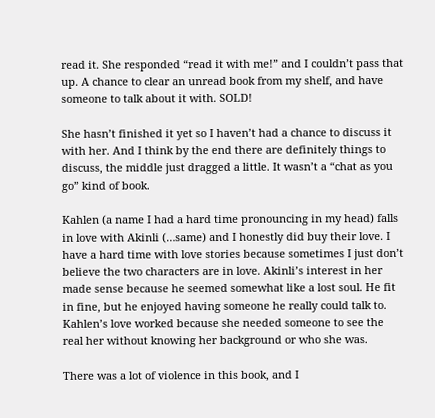read it. She responded “read it with me!” and I couldn’t pass that up. A chance to clear an unread book from my shelf, and have someone to talk about it with. SOLD!

She hasn’t finished it yet so I haven’t had a chance to discuss it with her. And I think by the end there are definitely things to discuss, the middle just dragged a little. It wasn’t a “chat as you go” kind of book.

Kahlen (a name I had a hard time pronouncing in my head) falls in love with Akinli (…same) and I honestly did buy their love. I have a hard time with love stories because sometimes I just don’t believe the two characters are in love. Akinli’s interest in her made sense because he seemed somewhat like a lost soul. He fit in fine, but he enjoyed having someone he really could talk to. Kahlen’s love worked because she needed someone to see the real her without knowing her background or who she was.

There was a lot of violence in this book, and I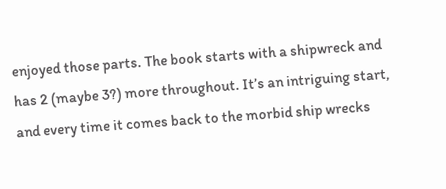enjoyed those parts. The book starts with a shipwreck and has 2 (maybe 3?) more throughout. It’s an intriguing start, and every time it comes back to the morbid ship wrecks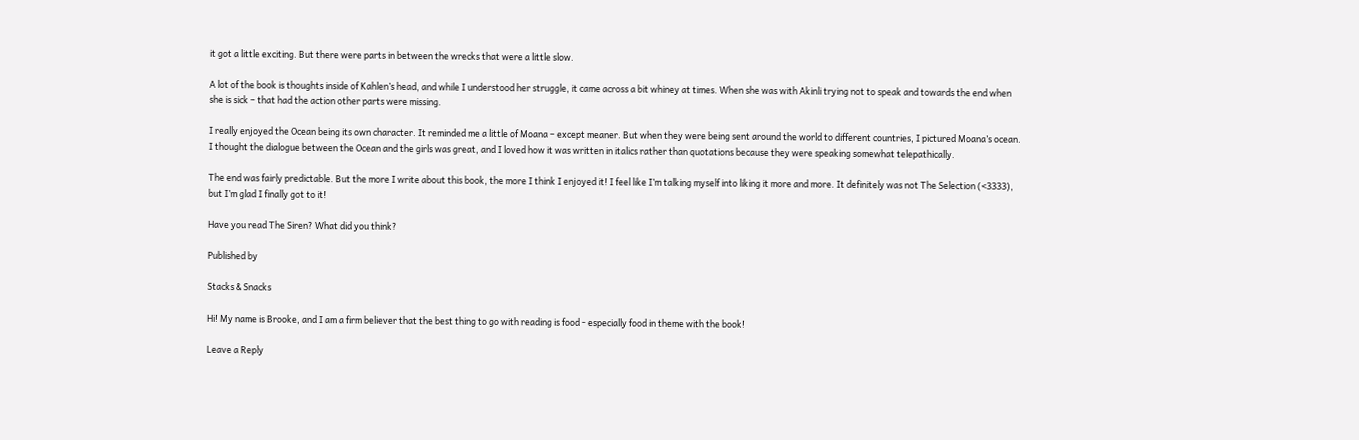it got a little exciting. But there were parts in between the wrecks that were a little slow.

A lot of the book is thoughts inside of Kahlen’s head, and while I understood her struggle, it came across a bit whiney at times. When she was with Akinli trying not to speak and towards the end when she is sick – that had the action other parts were missing.

I really enjoyed the Ocean being its own character. It reminded me a little of Moana – except meaner. But when they were being sent around the world to different countries, I pictured Moana’s ocean. I thought the dialogue between the Ocean and the girls was great, and I loved how it was written in italics rather than quotations because they were speaking somewhat telepathically.

The end was fairly predictable. But the more I write about this book, the more I think I enjoyed it! I feel like I’m talking myself into liking it more and more. It definitely was not The Selection (<3333), but I’m glad I finally got to it!

Have you read The Siren? What did you think?

Published by

Stacks & Snacks

Hi! My name is Brooke, and I am a firm believer that the best thing to go with reading is food - especially food in theme with the book!

Leave a Reply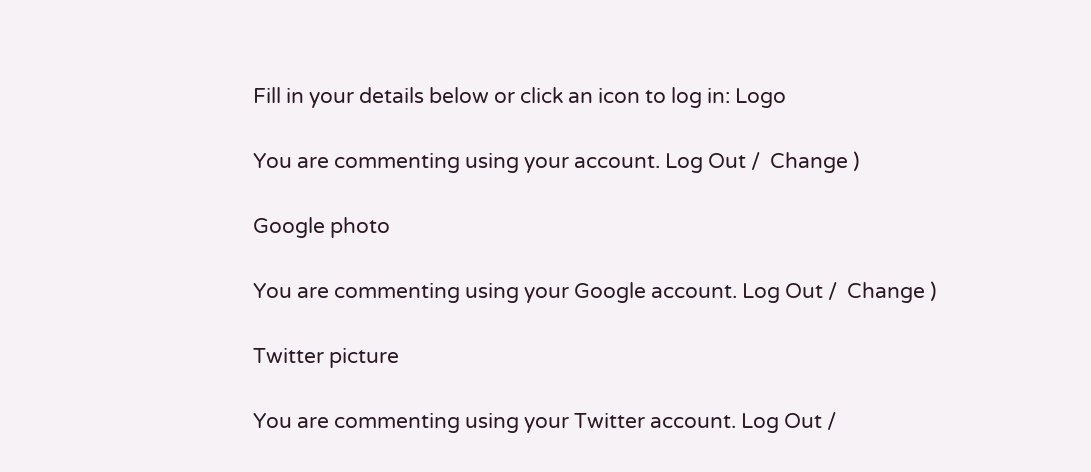Fill in your details below or click an icon to log in: Logo

You are commenting using your account. Log Out /  Change )

Google photo

You are commenting using your Google account. Log Out /  Change )

Twitter picture

You are commenting using your Twitter account. Log Out /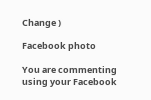Change )

Facebook photo

You are commenting using your Facebook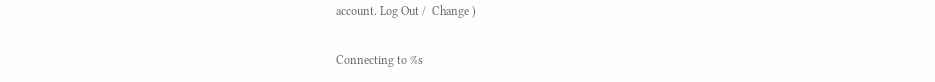account. Log Out /  Change )

Connecting to %s